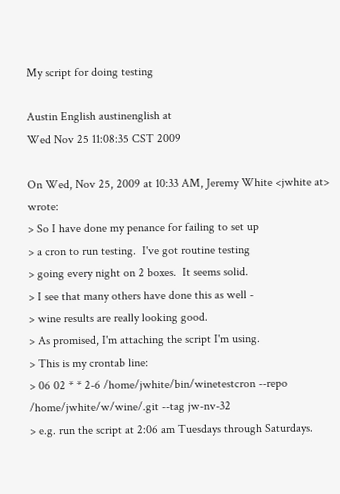My script for doing testing

Austin English austinenglish at
Wed Nov 25 11:08:35 CST 2009

On Wed, Nov 25, 2009 at 10:33 AM, Jeremy White <jwhite at> wrote:
> So I have done my penance for failing to set up
> a cron to run testing.  I've got routine testing
> going every night on 2 boxes.  It seems solid.
> I see that many others have done this as well -
> wine results are really looking good.
> As promised, I'm attaching the script I'm using.
> This is my crontab line:
> 06 02 * * 2-6 /home/jwhite/bin/winetestcron --repo /home/jwhite/w/wine/.git --tag jw-nv-32
> e.g. run the script at 2:06 am Tuesdays through Saturdays.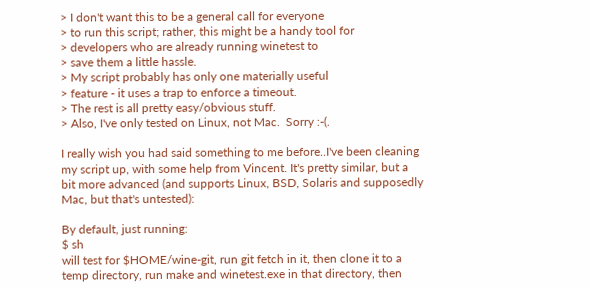> I don't want this to be a general call for everyone
> to run this script; rather, this might be a handy tool for
> developers who are already running winetest to
> save them a little hassle.
> My script probably has only one materially useful
> feature - it uses a trap to enforce a timeout.
> The rest is all pretty easy/obvious stuff.
> Also, I've only tested on Linux, not Mac.  Sorry :-(.

I really wish you had said something to me before..I've been cleaning
my script up, with some help from Vincent. It's pretty similar, but a
bit more advanced (and supports Linux, BSD, Solaris and supposedly
Mac, but that's untested):

By default, just running:
$ sh
will test for $HOME/wine-git, run git fetch in it, then clone it to a
temp directory, run make and winetest.exe in that directory, then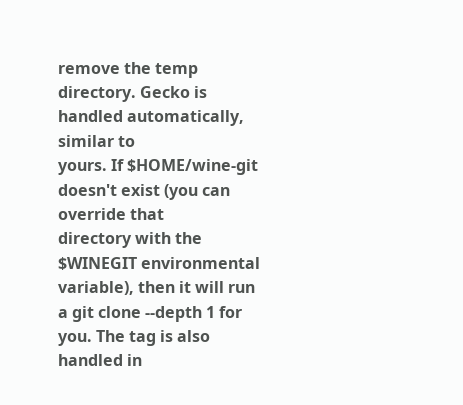remove the temp directory. Gecko is handled automatically, similar to
yours. If $HOME/wine-git doesn't exist (you can override that
directory with the $WINEGIT environmental variable), then it will run
a git clone --depth 1 for you. The tag is also handled in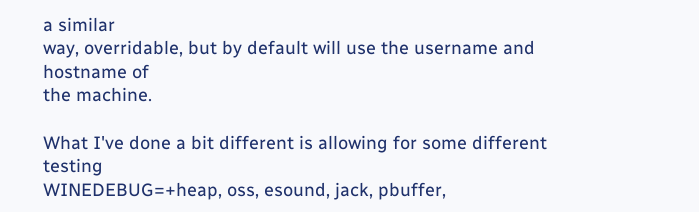a similar
way, overridable, but by default will use the username and hostname of
the machine.

What I've done a bit different is allowing for some different testing
WINEDEBUG=+heap, oss, esound, jack, pbuffer,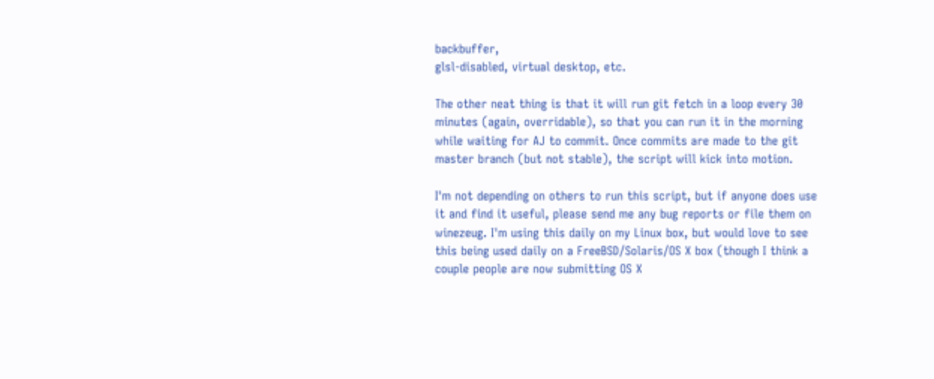backbuffer,
glsl-disabled, virtual desktop, etc.

The other neat thing is that it will run git fetch in a loop every 30
minutes (again, overridable), so that you can run it in the morning
while waiting for AJ to commit. Once commits are made to the git
master branch (but not stable), the script will kick into motion.

I'm not depending on others to run this script, but if anyone does use
it and find it useful, please send me any bug reports or file them on
winezeug. I'm using this daily on my Linux box, but would love to see
this being used daily on a FreeBSD/Solaris/OS X box (though I think a
couple people are now submitting OS X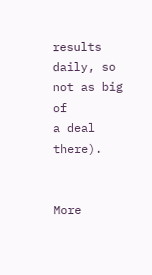results daily, so not as big of
a deal there).


More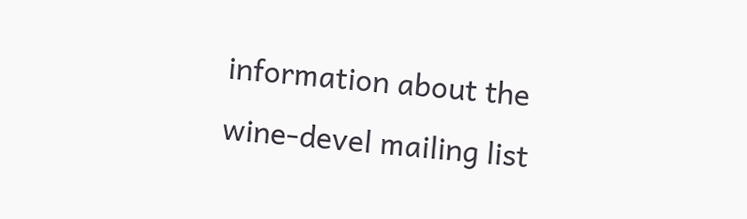information about the wine-devel mailing list